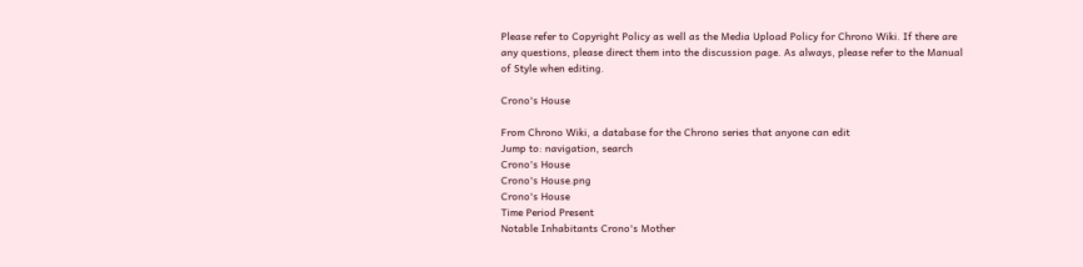Please refer to Copyright Policy as well as the Media Upload Policy for Chrono Wiki. If there are any questions, please direct them into the discussion page. As always, please refer to the Manual of Style when editing.

Crono's House

From Chrono Wiki, a database for the Chrono series that anyone can edit
Jump to: navigation, search
Crono's House
Crono's House.png
Crono's House
Time Period Present
Notable Inhabitants Crono's Mother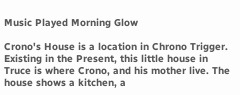Music Played Morning Glow

Crono's House is a location in Chrono Trigger. Existing in the Present, this little house in Truce is where Crono, and his mother live. The house shows a kitchen, a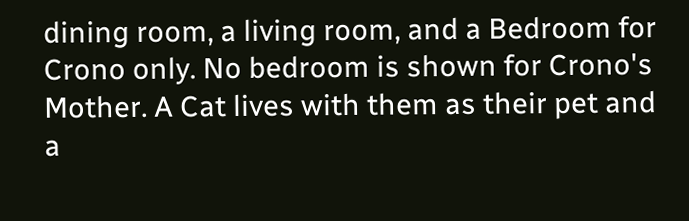dining room, a living room, and a Bedroom for Crono only. No bedroom is shown for Crono's Mother. A Cat lives with them as their pet and a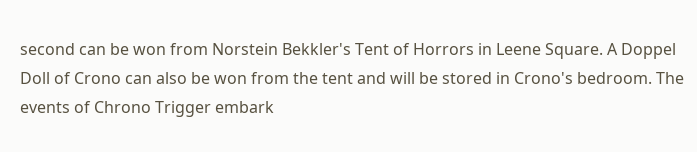second can be won from Norstein Bekkler's Tent of Horrors in Leene Square. A Doppel Doll of Crono can also be won from the tent and will be stored in Crono's bedroom. The events of Chrono Trigger embark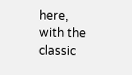here, with the classic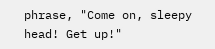phrase, "Come on, sleepy head! Get up!"